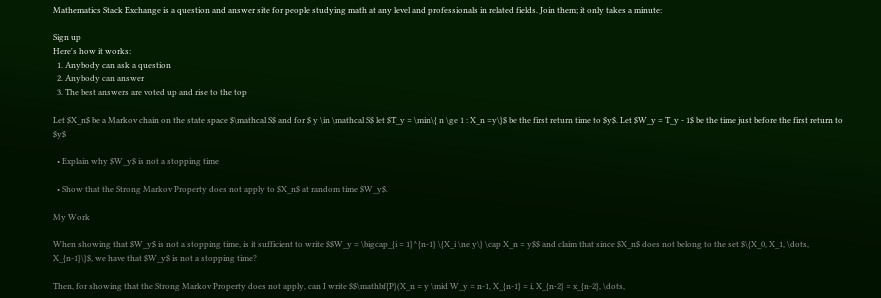Mathematics Stack Exchange is a question and answer site for people studying math at any level and professionals in related fields. Join them; it only takes a minute:

Sign up
Here's how it works:
  1. Anybody can ask a question
  2. Anybody can answer
  3. The best answers are voted up and rise to the top

Let $X_n$ be a Markov chain on the state space $\mathcal S$ and for $ y \in \mathcal S$ let $T_y = \min\{ n \ge 1 : X_n =y\}$ be the first return time to $y$. Let $W_y = T_y - 1$ be the time just before the first return to $y$

  • Explain why $W_y$ is not a stopping time

  • Show that the Strong Markov Property does not apply to $X_n$ at random time $W_y$.

My Work

When showing that $W_y$ is not a stopping time, is it sufficient to write $$W_y = \bigcap_{i = 1}^{n-1} \{X_i \ne y\} \cap X_n = y$$ and claim that since $X_n$ does not belong to the set $\{X_0, X_1, \dots, X_{n-1}\}$, we have that $W_y$ is not a stopping time?

Then, for showing that the Strong Markov Property does not apply, can I write $$\mathbf{P}(X_n = y \mid W_y = n-1, X_{n-1} = i, X_{n-2} = x_{n-2}, \dots,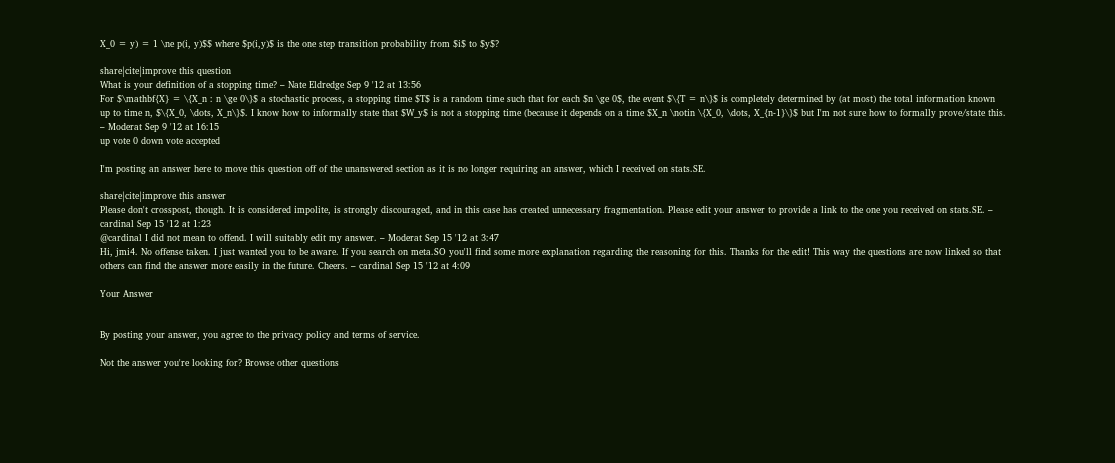X_0 = y) = 1 \ne p(i, y)$$ where $p(i,y)$ is the one step transition probability from $i$ to $y$?

share|cite|improve this question
What is your definition of a stopping time? – Nate Eldredge Sep 9 '12 at 13:56
For $\mathbf{X} = \{X_n : n \ge 0\}$ a stochastic process, a stopping time $T$ is a random time such that for each $n \ge 0$, the event $\{T = n\}$ is completely determined by (at most) the total information known up to time n, $\{X_0, \dots, X_n\}$. I know how to informally state that $W_y$ is not a stopping time (because it depends on a time $X_n \notin \{X_0, \dots, X_{n-1}\}$ but I'm not sure how to formally prove/state this. – Moderat Sep 9 '12 at 16:15
up vote 0 down vote accepted

I'm posting an answer here to move this question off of the unanswered section as it is no longer requiring an answer, which I received on stats.SE.

share|cite|improve this answer
Please don't crosspost, though. It is considered impolite, is strongly discouraged, and in this case has created unnecessary fragmentation. Please edit your answer to provide a link to the one you received on stats.SE. – cardinal Sep 15 '12 at 1:23
@cardinal I did not mean to offend. I will suitably edit my answer. – Moderat Sep 15 '12 at 3:47
Hi, jmi4. No offense taken. I just wanted you to be aware. If you search on meta.SO you'll find some more explanation regarding the reasoning for this. Thanks for the edit! This way the questions are now linked so that others can find the answer more easily in the future. Cheers. – cardinal Sep 15 '12 at 4:09

Your Answer


By posting your answer, you agree to the privacy policy and terms of service.

Not the answer you're looking for? Browse other questions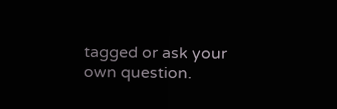tagged or ask your own question.